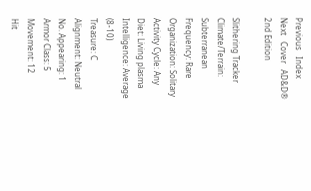Previous   Index   Next   Cover   AD&D® 2nd Edition

Slithering Tracker
Climate/Terrain: Subterranean
Frequency: Rare
Organization: Solitary
Activity Cycle: Any
Diet: Living plasma
Intelligence: Average (8-10)
Treasure: C
Alignment: Neutral
No. Appearing: 1
Armor Class: 5
Movement: 12
Hit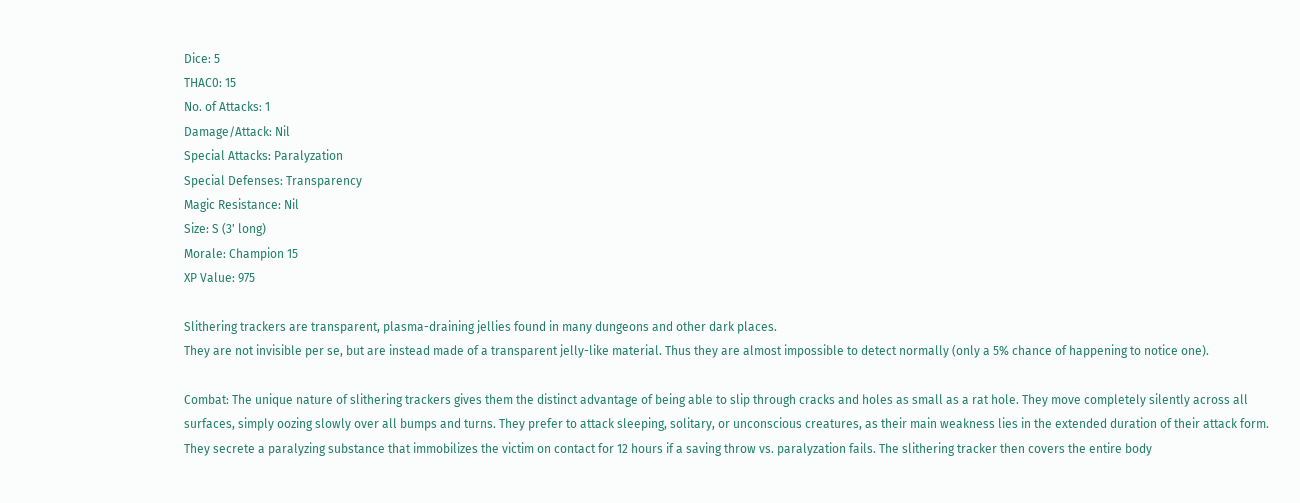Dice: 5
THAC0: 15
No. of Attacks: 1
Damage/Attack: Nil
Special Attacks: Paralyzation
Special Defenses: Transparency
Magic Resistance: Nil
Size: S (3' long)
Morale: Champion 15
XP Value: 975

Slithering trackers are transparent, plasma-draining jellies found in many dungeons and other dark places.
They are not invisible per se, but are instead made of a transparent jelly-like material. Thus they are almost impossible to detect normally (only a 5% chance of happening to notice one).

Combat: The unique nature of slithering trackers gives them the distinct advantage of being able to slip through cracks and holes as small as a rat hole. They move completely silently across all surfaces, simply oozing slowly over all bumps and turns. They prefer to attack sleeping, solitary, or unconscious creatures, as their main weakness lies in the extended duration of their attack form. They secrete a paralyzing substance that immobilizes the victim on contact for 12 hours if a saving throw vs. paralyzation fails. The slithering tracker then covers the entire body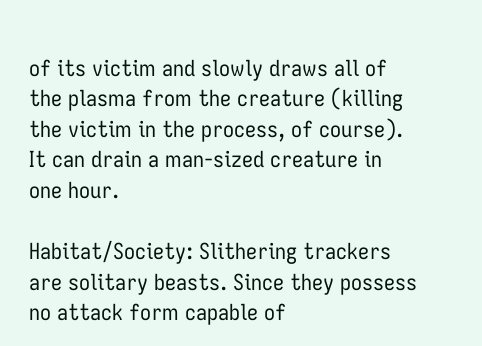of its victim and slowly draws all of the plasma from the creature (killing the victim in the process, of course). It can drain a man-sized creature in one hour.

Habitat/Society: Slithering trackers are solitary beasts. Since they possess no attack form capable of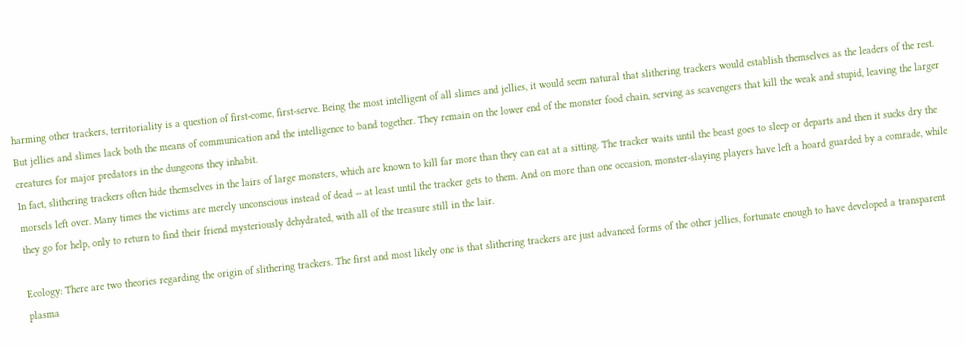harming other trackers, territoriality is a question of first-come, first-serve. Being the most intelligent of all slimes and jellies, it would seem natural that slithering trackers would establish themselves as the leaders of the rest. But jellies and slimes lack both the means of communication and the intelligence to band together. They remain on the lower end of the monster food chain, serving as scavengers that kill the weak and stupid, leaving the larger creatures for major predators in the dungeons they inhabit.
In fact, slithering trackers often hide themselves in the lairs of large monsters, which are known to kill far more than they can eat at a sitting. The tracker waits until the beast goes to sleep or departs and then it sucks dry the morsels left over. Many times the victims are merely unconscious instead of dead -- at least until the tracker gets to them. And on more than one occasion, monster-slaying players have left a hoard guarded by a comrade, while they go for help, only to return to find their friend mysteriously dehydrated, with all of the treasure still in the lair.

Ecology: There are two theories regarding the origin of slithering trackers. The first and most likely one is that slithering trackers are just advanced forms of the other jellies, fortunate enough to have developed a transparent plasma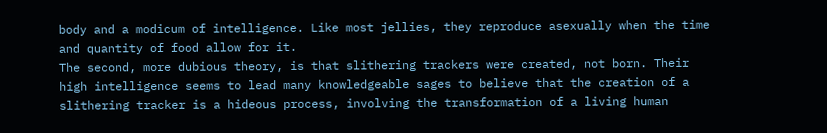body and a modicum of intelligence. Like most jellies, they reproduce asexually when the time and quantity of food allow for it.
The second, more dubious theory, is that slithering trackers were created, not born. Their high intelligence seems to lead many knowledgeable sages to believe that the creation of a slithering tracker is a hideous process, involving the transformation of a living human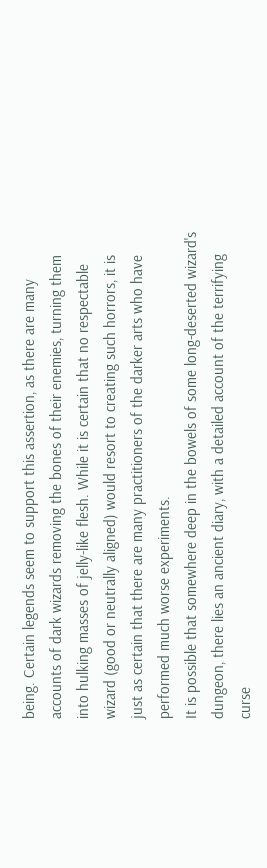being. Certain legends seem to support this assertion, as there are many accounts of dark wizards removing the bones of their enemies, turning them into hulking masses of jelly-like flesh. While it is certain that no respectable wizard (good or neutrally aligned) would resort to creating such horrors, it is just as certain that there are many practitioners of the darker arts who have performed much worse experiments.
It is possible that somewhere deep in the bowels of some long-deserted wizard's dungeon, there lies an ancient diary, with a detailed account of the terrifying curse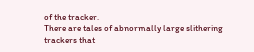of the tracker.
There are tales of abnormally large slithering trackers that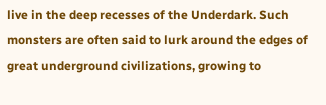live in the deep recesses of the Underdark. Such monsters are often said to lurk around the edges of great underground civilizations, growing to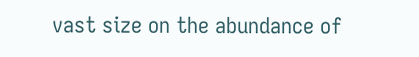vast size on the abundance of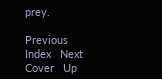prey.

Previous   Index   Next   Cover   Up